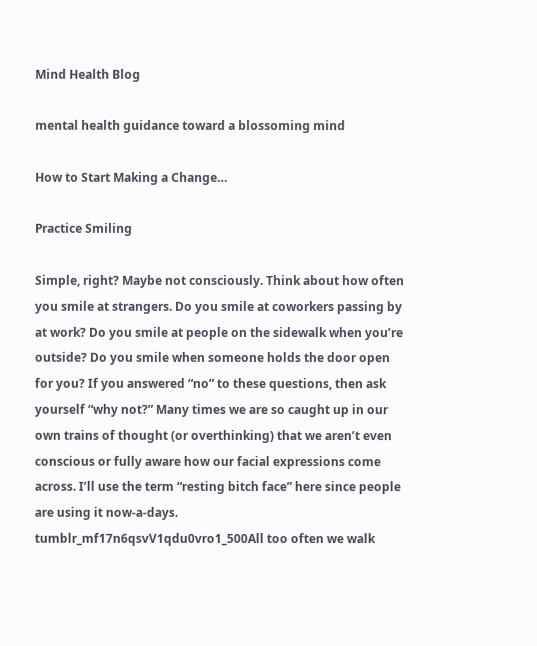Mind Health Blog

mental health guidance toward a blossoming mind

How to Start Making a Change…

Practice Smiling

Simple, right? Maybe not consciously. Think about how often you smile at strangers. Do you smile at coworkers passing by at work? Do you smile at people on the sidewalk when you’re outside? Do you smile when someone holds the door open for you? If you answered “no” to these questions, then ask yourself “why not?” Many times we are so caught up in our own trains of thought (or overthinking) that we aren’t even conscious or fully aware how our facial expressions come across. I’ll use the term “resting bitch face” here since people are using it now-a-days. tumblr_mf17n6qsvV1qdu0vro1_500All too often we walk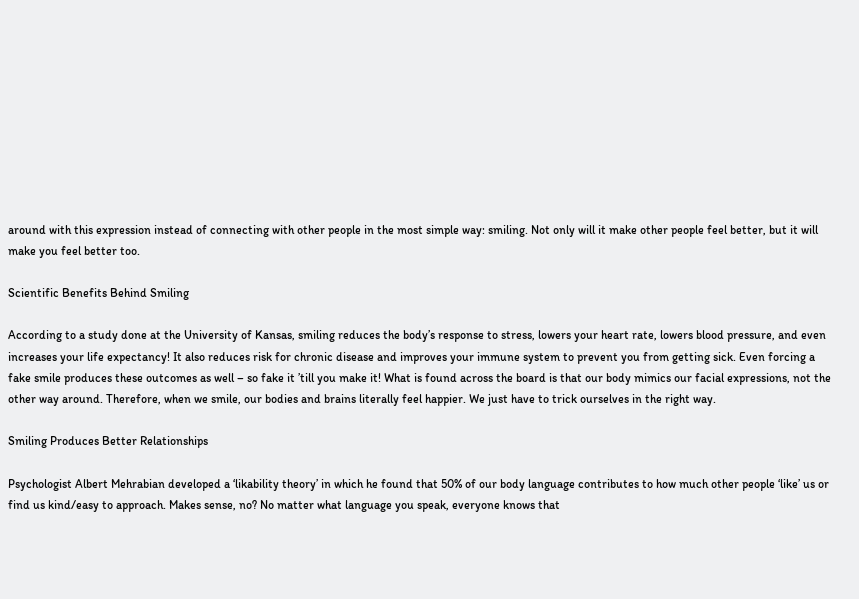around with this expression instead of connecting with other people in the most simple way: smiling. Not only will it make other people feel better, but it will make you feel better too.

Scientific Benefits Behind Smiling

According to a study done at the University of Kansas, smiling reduces the body’s response to stress, lowers your heart rate, lowers blood pressure, and even increases your life expectancy! It also reduces risk for chronic disease and improves your immune system to prevent you from getting sick. Even forcing a fake smile produces these outcomes as well – so fake it ’till you make it! What is found across the board is that our body mimics our facial expressions, not the other way around. Therefore, when we smile, our bodies and brains literally feel happier. We just have to trick ourselves in the right way.

Smiling Produces Better Relationships

Psychologist Albert Mehrabian developed a ‘likability theory’ in which he found that 50% of our body language contributes to how much other people ‘like’ us or find us kind/easy to approach. Makes sense, no? No matter what language you speak, everyone knows that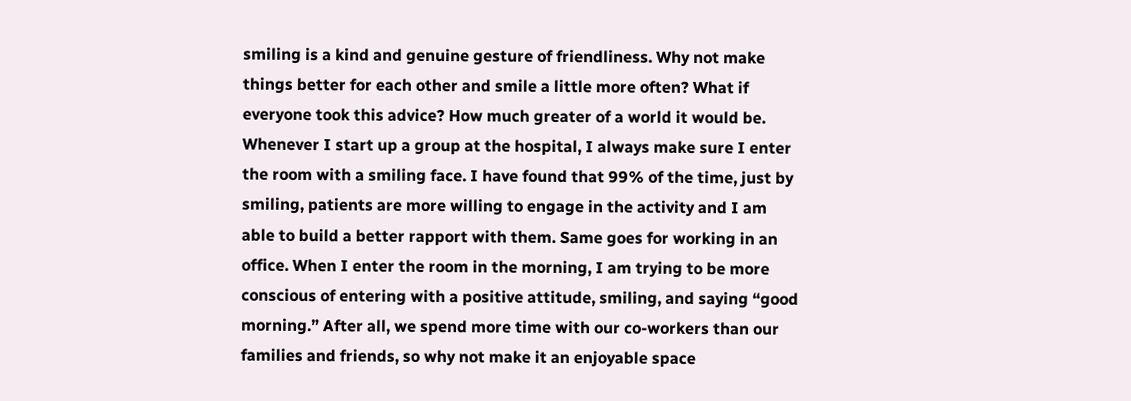smiling is a kind and genuine gesture of friendliness. Why not make things better for each other and smile a little more often? What if everyone took this advice? How much greater of a world it would be. Whenever I start up a group at the hospital, I always make sure I enter the room with a smiling face. I have found that 99% of the time, just by smiling, patients are more willing to engage in the activity and I am able to build a better rapport with them. Same goes for working in an office. When I enter the room in the morning, I am trying to be more conscious of entering with a positive attitude, smiling, and saying “good morning.” After all, we spend more time with our co-workers than our families and friends, so why not make it an enjoyable space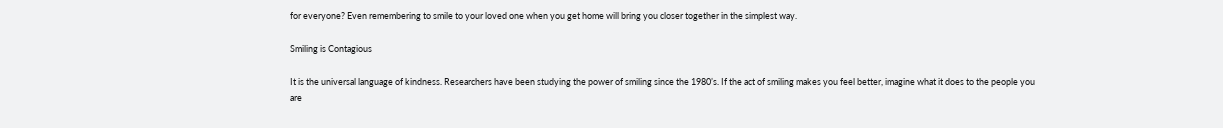for everyone? Even remembering to smile to your loved one when you get home will bring you closer together in the simplest way.

Smiling is Contagious

It is the universal language of kindness. Researchers have been studying the power of smiling since the 1980’s. If the act of smiling makes you feel better, imagine what it does to the people you are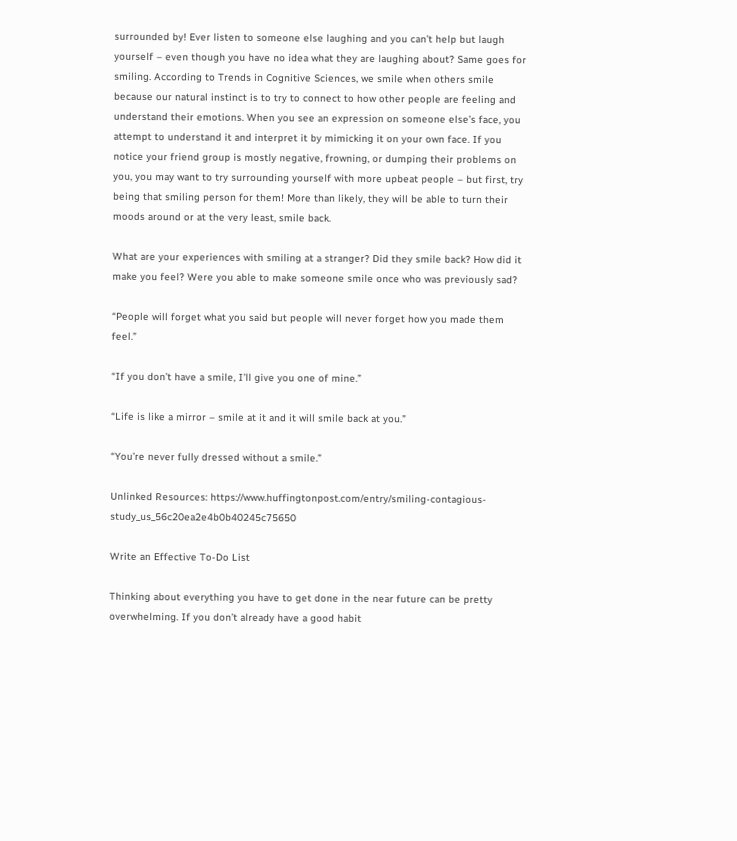surrounded by! Ever listen to someone else laughing and you can’t help but laugh yourself – even though you have no idea what they are laughing about? Same goes for smiling. According to Trends in Cognitive Sciences, we smile when others smile because our natural instinct is to try to connect to how other people are feeling and understand their emotions. When you see an expression on someone else’s face, you attempt to understand it and interpret it by mimicking it on your own face. If you notice your friend group is mostly negative, frowning, or dumping their problems on you, you may want to try surrounding yourself with more upbeat people – but first, try being that smiling person for them! More than likely, they will be able to turn their moods around or at the very least, smile back.

What are your experiences with smiling at a stranger? Did they smile back? How did it make you feel? Were you able to make someone smile once who was previously sad?

“People will forget what you said but people will never forget how you made them feel.”

“If you don’t have a smile, I’ll give you one of mine.”

“Life is like a mirror – smile at it and it will smile back at you.”

“You’re never fully dressed without a smile.”

Unlinked Resources: https://www.huffingtonpost.com/entry/smiling-contagious-study_us_56c20ea2e4b0b40245c75650

Write an Effective To-Do List

Thinking about everything you have to get done in the near future can be pretty overwhelming. If you don’t already have a good habit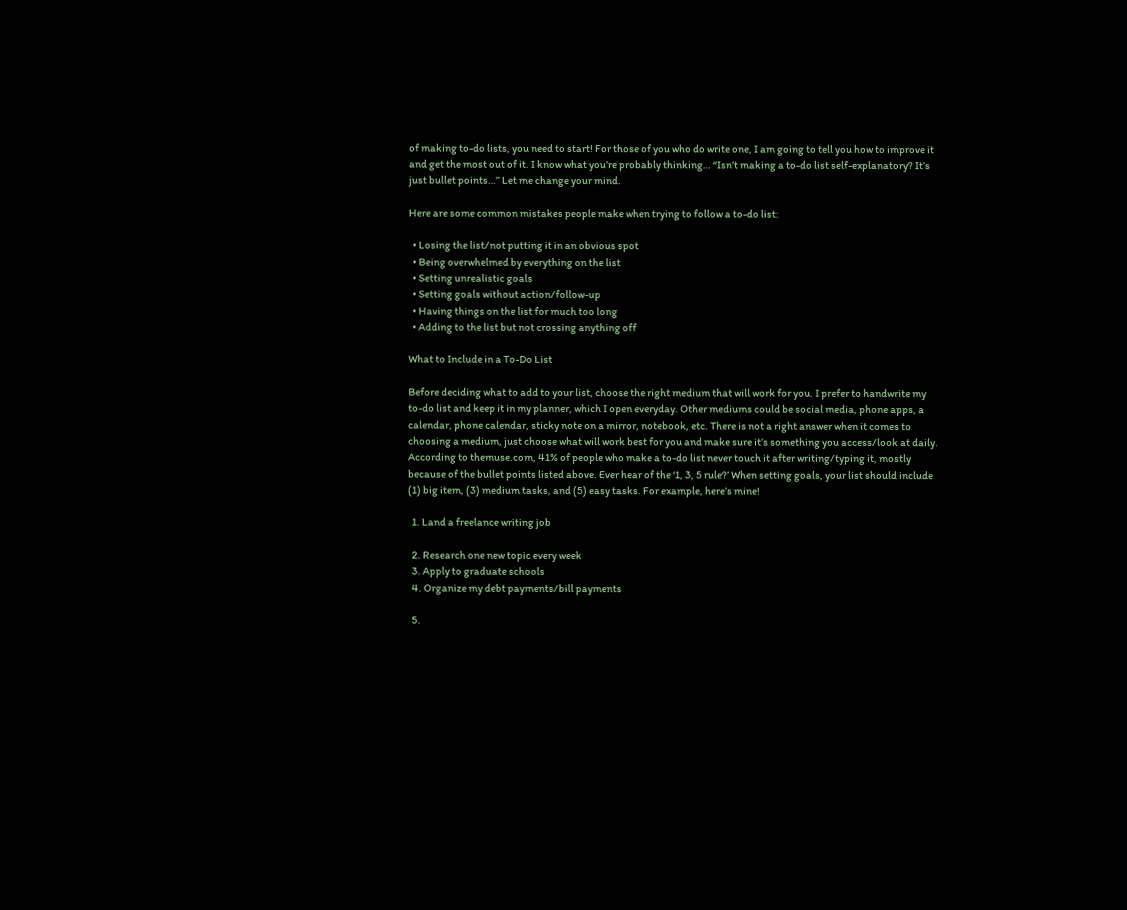of making to-do lists, you need to start! For those of you who do write one, I am going to tell you how to improve it and get the most out of it. I know what you’re probably thinking… “Isn’t making a to-do list self-explanatory? It’s just bullet points…” Let me change your mind.

Here are some common mistakes people make when trying to follow a to-do list:

  • Losing the list/not putting it in an obvious spot
  • Being overwhelmed by everything on the list
  • Setting unrealistic goals
  • Setting goals without action/follow-up
  • Having things on the list for much too long
  • Adding to the list but not crossing anything off

What to Include in a To-Do List

Before deciding what to add to your list, choose the right medium that will work for you. I prefer to handwrite my to-do list and keep it in my planner, which I open everyday. Other mediums could be social media, phone apps, a calendar, phone calendar, sticky note on a mirror, notebook, etc. There is not a right answer when it comes to choosing a medium, just choose what will work best for you and make sure it’s something you access/look at daily. According to themuse.com, 41% of people who make a to-do list never touch it after writing/typing it, mostly because of the bullet points listed above. Ever hear of the ‘1, 3, 5 rule?’ When setting goals, your list should include (1) big item, (3) medium tasks, and (5) easy tasks. For example, here’s mine!

  1. Land a freelance writing job

  2. Research one new topic every week
  3. Apply to graduate schools
  4. Organize my debt payments/bill payments

  5.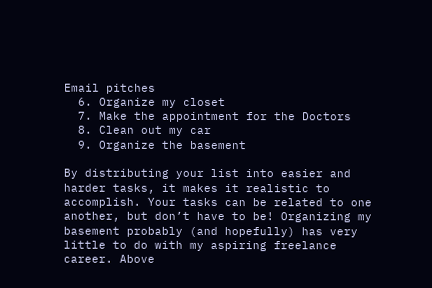Email pitches
  6. Organize my closet
  7. Make the appointment for the Doctors
  8. Clean out my car
  9. Organize the basement

By distributing your list into easier and harder tasks, it makes it realistic to accomplish. Your tasks can be related to one another, but don’t have to be! Organizing my basement probably (and hopefully) has very little to do with my aspiring freelance career. Above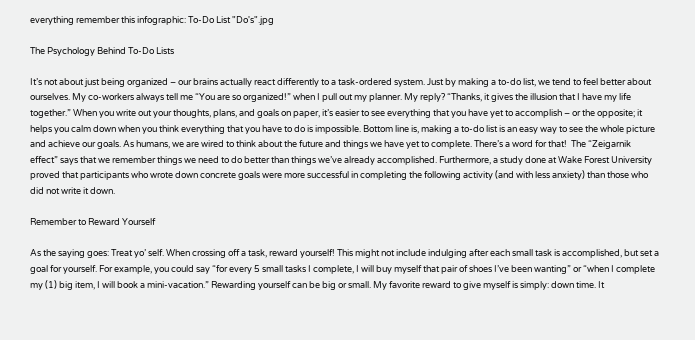everything remember this infographic: To-Do List "Do's".jpg

The Psychology Behind To-Do Lists

It’s not about just being organized – our brains actually react differently to a task-ordered system. Just by making a to-do list, we tend to feel better about ourselves. My co-workers always tell me “You are so organized!” when I pull out my planner. My reply? “Thanks, it gives the illusion that I have my life together.” When you write out your thoughts, plans, and goals on paper, it’s easier to see everything that you have yet to accomplish – or the opposite; it helps you calm down when you think everything that you have to do is impossible. Bottom line is, making a to-do list is an easy way to see the whole picture and achieve our goals. As humans, we are wired to think about the future and things we have yet to complete. There’s a word for that!  The “Zeigarnik effect” says that we remember things we need to do better than things we’ve already accomplished. Furthermore, a study done at Wake Forest University proved that participants who wrote down concrete goals were more successful in completing the following activity (and with less anxiety) than those who did not write it down.

Remember to Reward Yourself

As the saying goes: Treat yo’ self. When crossing off a task, reward yourself! This might not include indulging after each small task is accomplished, but set a goal for yourself. For example, you could say “for every 5 small tasks I complete, I will buy myself that pair of shoes I’ve been wanting” or “when I complete my (1) big item, I will book a mini-vacation.” Rewarding yourself can be big or small. My favorite reward to give myself is simply: down time. It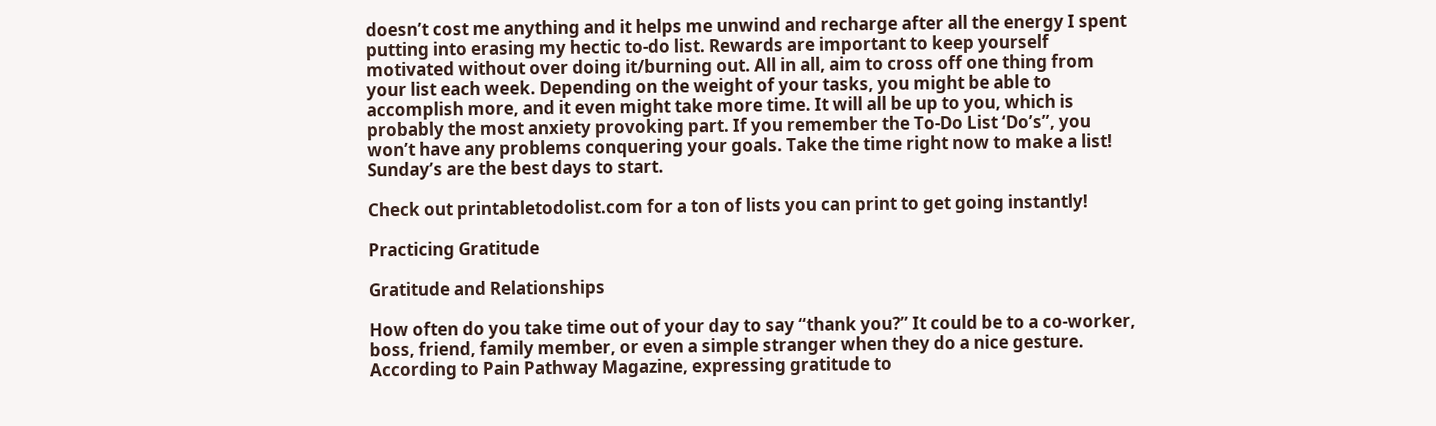doesn’t cost me anything and it helps me unwind and recharge after all the energy I spent putting into erasing my hectic to-do list. Rewards are important to keep yourself motivated without over doing it/burning out. All in all, aim to cross off one thing from your list each week. Depending on the weight of your tasks, you might be able to accomplish more, and it even might take more time. It will all be up to you, which is probably the most anxiety provoking part. If you remember the To-Do List ‘Do’s”, you won’t have any problems conquering your goals. Take the time right now to make a list! Sunday’s are the best days to start.

Check out printabletodolist.com for a ton of lists you can print to get going instantly!

Practicing Gratitude

Gratitude and Relationships

How often do you take time out of your day to say “thank you?” It could be to a co-worker, boss, friend, family member, or even a simple stranger when they do a nice gesture. According to Pain Pathway Magazine, expressing gratitude to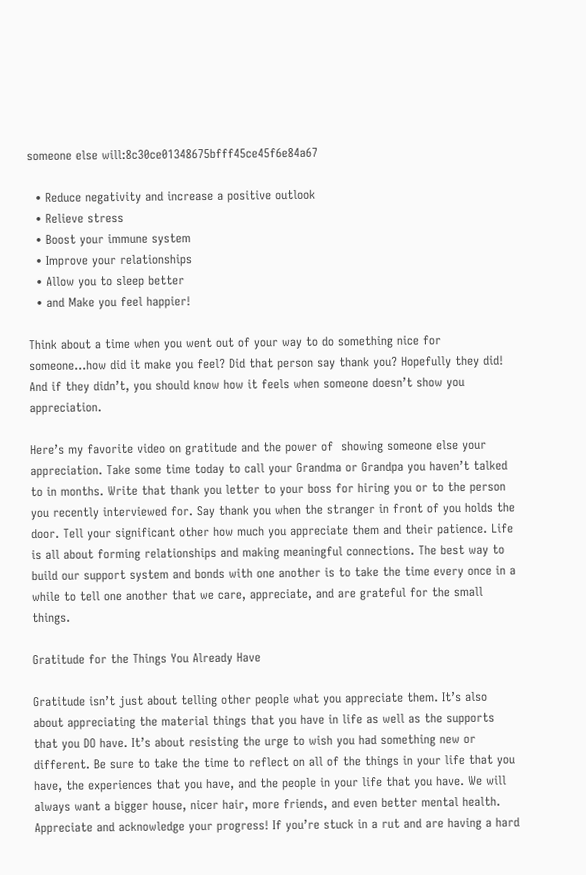someone else will:8c30ce01348675bfff45ce45f6e84a67

  • Reduce negativity and increase a positive outlook
  • Relieve stress
  • Boost your immune system
  • Improve your relationships
  • Allow you to sleep better
  • and Make you feel happier!

Think about a time when you went out of your way to do something nice for someone…how did it make you feel? Did that person say thank you? Hopefully they did! And if they didn’t, you should know how it feels when someone doesn’t show you appreciation.

Here’s my favorite video on gratitude and the power of  showing someone else your appreciation. Take some time today to call your Grandma or Grandpa you haven’t talked to in months. Write that thank you letter to your boss for hiring you or to the person you recently interviewed for. Say thank you when the stranger in front of you holds the door. Tell your significant other how much you appreciate them and their patience. Life is all about forming relationships and making meaningful connections. The best way to build our support system and bonds with one another is to take the time every once in a while to tell one another that we care, appreciate, and are grateful for the small things.

Gratitude for the Things You Already Have

Gratitude isn’t just about telling other people what you appreciate them. It’s also about appreciating the material things that you have in life as well as the supports that you DO have. It’s about resisting the urge to wish you had something new or different. Be sure to take the time to reflect on all of the things in your life that you have, the experiences that you have, and the people in your life that you have. We will always want a bigger house, nicer hair, more friends, and even better mental health. Appreciate and acknowledge your progress! If you’re stuck in a rut and are having a hard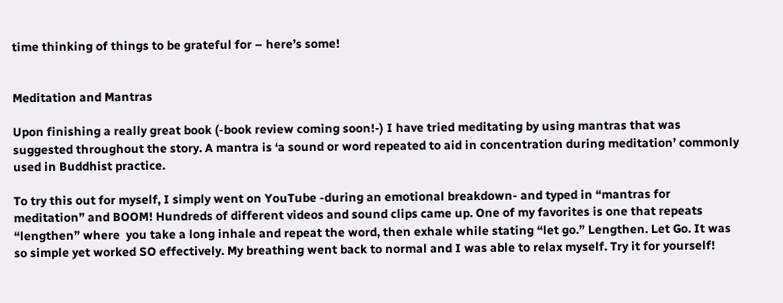time thinking of things to be grateful for – here’s some!


Meditation and Mantras

Upon finishing a really great book (-book review coming soon!-) I have tried meditating by using mantras that was suggested throughout the story. A mantra is ‘a sound or word repeated to aid in concentration during meditation’ commonly used in Buddhist practice.

To try this out for myself, I simply went on YouTube -during an emotional breakdown- and typed in “mantras for meditation” and BOOM! Hundreds of different videos and sound clips came up. One of my favorites is one that repeats “lengthen” where  you take a long inhale and repeat the word, then exhale while stating “let go.” Lengthen. Let Go. It was so simple yet worked SO effectively. My breathing went back to normal and I was able to relax myself. Try it for yourself!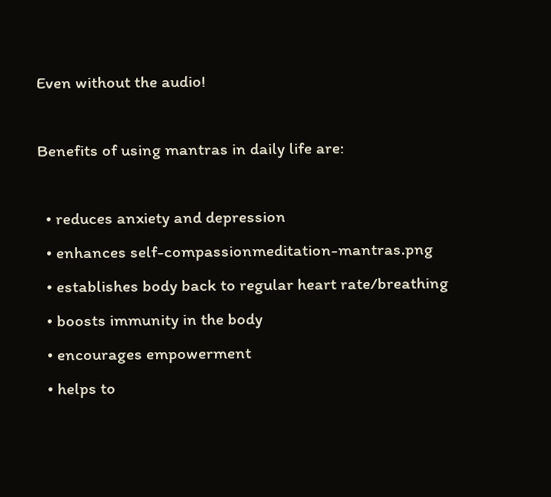Even without the audio!

Benefits of using mantras in daily life are:

  • reduces anxiety and depression
  • enhances self-compassionmeditation-mantras.png
  • establishes body back to regular heart rate/breathing
  • boosts immunity in the body
  • encourages empowerment
  • helps to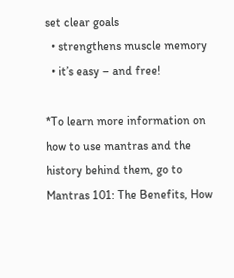set clear goals
  • strengthens muscle memory
  • it’s easy – and free!

*To learn more information on how to use mantras and the history behind them, go to Mantras 101: The Benefits, How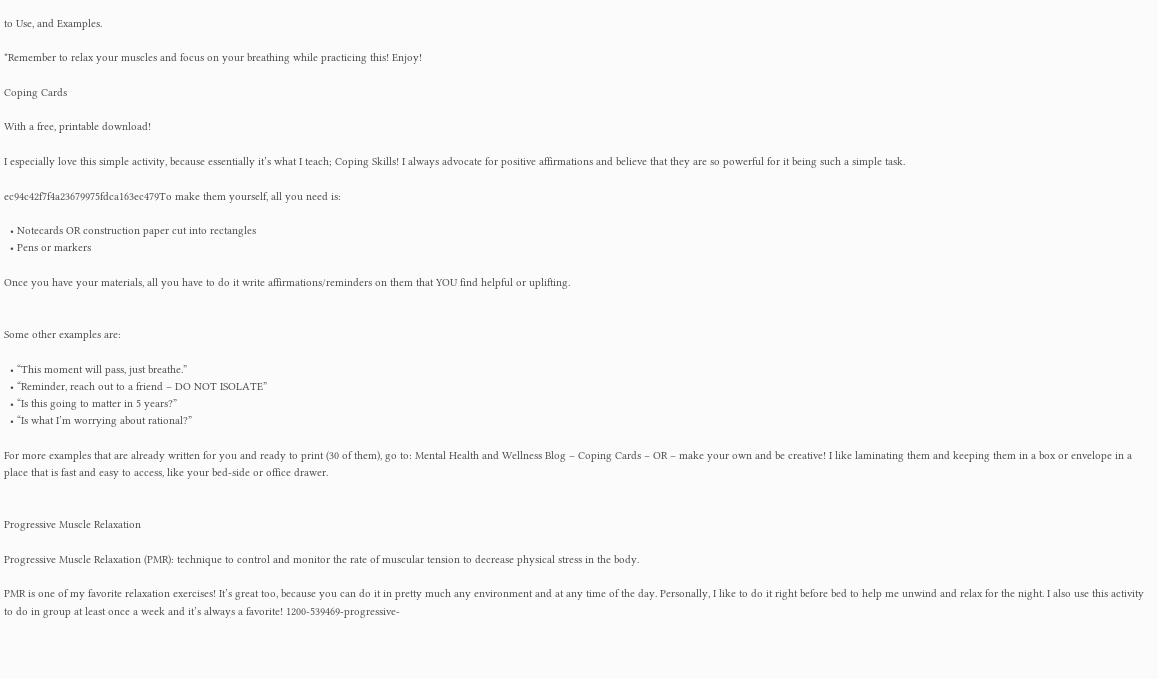to Use, and Examples.

*Remember to relax your muscles and focus on your breathing while practicing this! Enjoy!

Coping Cards

With a free, printable download!

I especially love this simple activity, because essentially it’s what I teach; Coping Skills! I always advocate for positive affirmations and believe that they are so powerful for it being such a simple task.

ec94c42f7f4a23679975fdca163ec479To make them yourself, all you need is:

  • Notecards OR construction paper cut into rectangles
  • Pens or markers

Once you have your materials, all you have to do it write affirmations/reminders on them that YOU find helpful or uplifting.


Some other examples are:

  • “This moment will pass, just breathe.”
  • “Reminder, reach out to a friend – DO NOT ISOLATE”
  • “Is this going to matter in 5 years?”
  • “Is what I’m worrying about rational?”

For more examples that are already written for you and ready to print (30 of them), go to: Mental Health and Wellness Blog – Coping Cards – OR – make your own and be creative! I like laminating them and keeping them in a box or envelope in a place that is fast and easy to access, like your bed-side or office drawer.


Progressive Muscle Relaxation

Progressive Muscle Relaxation (PMR): technique to control and monitor the rate of muscular tension to decrease physical stress in the body.

PMR is one of my favorite relaxation exercises! It’s great too, because you can do it in pretty much any environment and at any time of the day. Personally, I like to do it right before bed to help me unwind and relax for the night. I also use this activity to do in group at least once a week and it’s always a favorite! 1200-539469-progressive-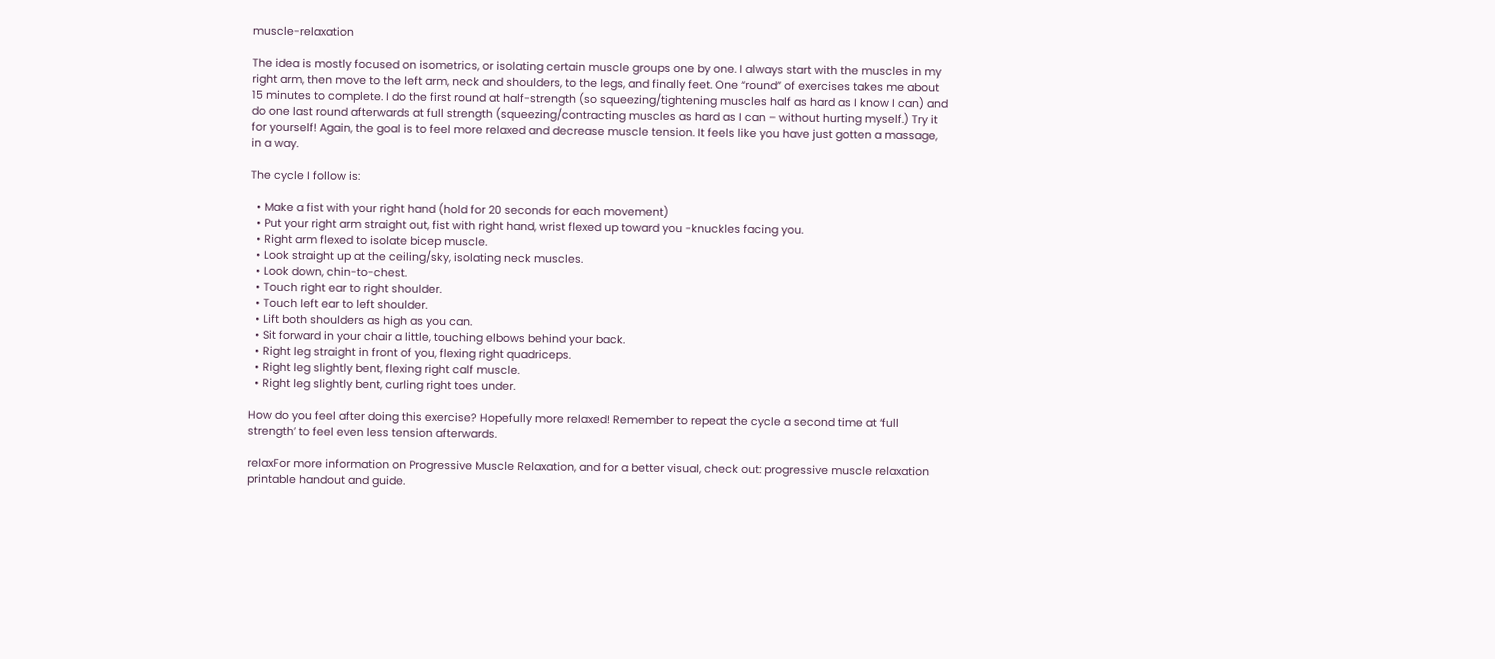muscle-relaxation

The idea is mostly focused on isometrics, or isolating certain muscle groups one by one. I always start with the muscles in my right arm, then move to the left arm, neck and shoulders, to the legs, and finally feet. One “round” of exercises takes me about 15 minutes to complete. I do the first round at half-strength (so squeezing/tightening muscles half as hard as I know I can) and do one last round afterwards at full strength (squeezing/contracting muscles as hard as I can – without hurting myself.) Try it for yourself! Again, the goal is to feel more relaxed and decrease muscle tension. It feels like you have just gotten a massage, in a way.

The cycle I follow is:

  • Make a fist with your right hand (hold for 20 seconds for each movement)
  • Put your right arm straight out, fist with right hand, wrist flexed up toward you -knuckles facing you.
  • Right arm flexed to isolate bicep muscle.
  • Look straight up at the ceiling/sky, isolating neck muscles.
  • Look down, chin-to-chest.
  • Touch right ear to right shoulder.
  • Touch left ear to left shoulder.
  • Lift both shoulders as high as you can.
  • Sit forward in your chair a little, touching elbows behind your back.
  • Right leg straight in front of you, flexing right quadriceps.
  • Right leg slightly bent, flexing right calf muscle.
  • Right leg slightly bent, curling right toes under.

How do you feel after doing this exercise? Hopefully more relaxed! Remember to repeat the cycle a second time at ‘full strength’ to feel even less tension afterwards.

relaxFor more information on Progressive Muscle Relaxation, and for a better visual, check out: progressive muscle relaxation printable handout and guide.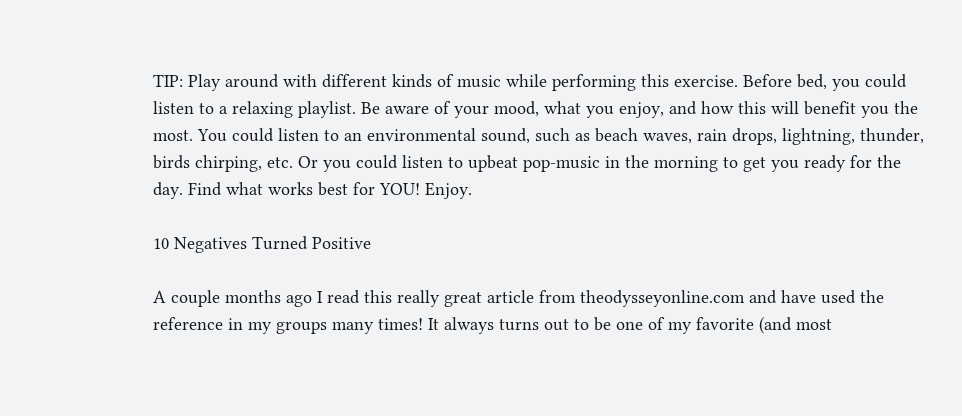TIP: Play around with different kinds of music while performing this exercise. Before bed, you could listen to a relaxing playlist. Be aware of your mood, what you enjoy, and how this will benefit you the most. You could listen to an environmental sound, such as beach waves, rain drops, lightning, thunder, birds chirping, etc. Or you could listen to upbeat pop-music in the morning to get you ready for the day. Find what works best for YOU! Enjoy.

10 Negatives Turned Positive

A couple months ago I read this really great article from theodysseyonline.com and have used the reference in my groups many times! It always turns out to be one of my favorite (and most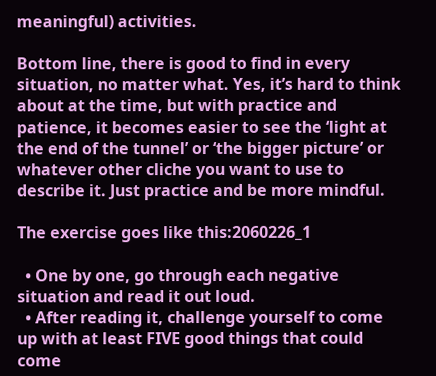meaningful) activities.

Bottom line, there is good to find in every situation, no matter what. Yes, it’s hard to think about at the time, but with practice and patience, it becomes easier to see the ‘light at the end of the tunnel’ or ‘the bigger picture’ or whatever other cliche you want to use to describe it. Just practice and be more mindful.

The exercise goes like this:2060226_1

  • One by one, go through each negative situation and read it out loud.
  • After reading it, challenge yourself to come up with at least FIVE good things that could come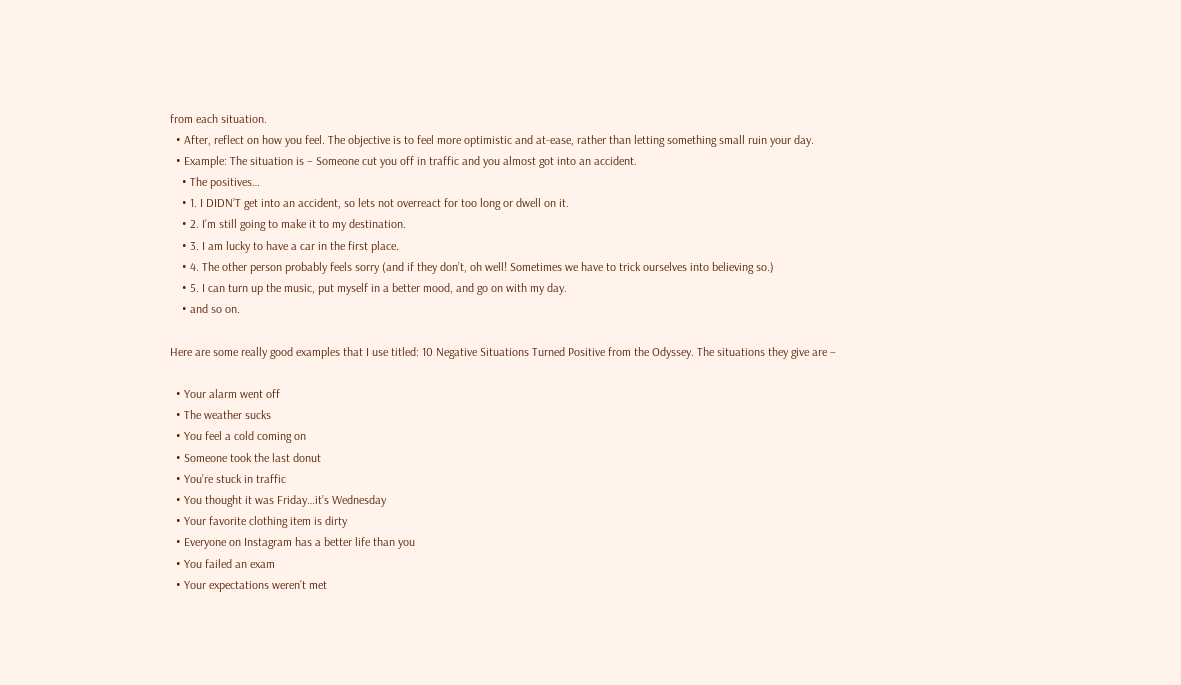from each situation.
  • After, reflect on how you feel. The objective is to feel more optimistic and at-ease, rather than letting something small ruin your day.
  • Example: The situation is – Someone cut you off in traffic and you almost got into an accident.
    • The positives…
    • 1. I DIDN’T get into an accident, so lets not overreact for too long or dwell on it.
    • 2. I’m still going to make it to my destination.
    • 3. I am lucky to have a car in the first place.
    • 4. The other person probably feels sorry (and if they don’t, oh well! Sometimes we have to trick ourselves into believing so.)
    • 5. I can turn up the music, put myself in a better mood, and go on with my day.
    • and so on.

Here are some really good examples that I use titled: 10 Negative Situations Turned Positive from the Odyssey. The situations they give are –

  • Your alarm went off
  • The weather sucks
  • You feel a cold coming on
  • Someone took the last donut
  • You’re stuck in traffic
  • You thought it was Friday…it’s Wednesday
  • Your favorite clothing item is dirty
  • Everyone on Instagram has a better life than you
  • You failed an exam
  • Your expectations weren’t met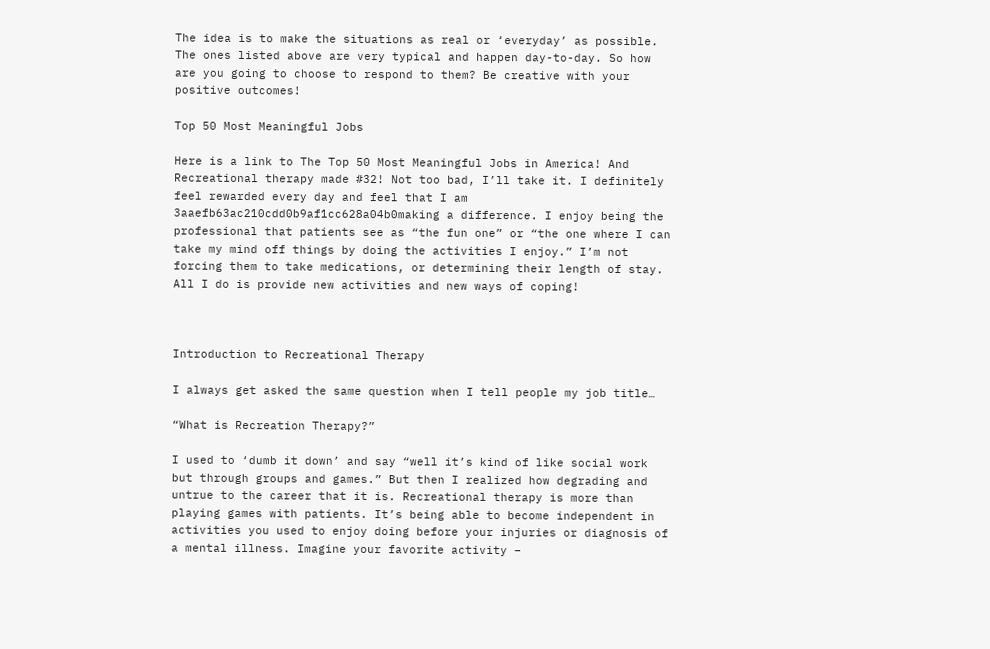The idea is to make the situations as real or ‘everyday’ as possible. The ones listed above are very typical and happen day-to-day. So how are you going to choose to respond to them? Be creative with your positive outcomes!

Top 50 Most Meaningful Jobs

Here is a link to The Top 50 Most Meaningful Jobs in America! And Recreational therapy made #32! Not too bad, I’ll take it. I definitely feel rewarded every day and feel that I am 3aaefb63ac210cdd0b9af1cc628a04b0making a difference. I enjoy being the professional that patients see as “the fun one” or “the one where I can take my mind off things by doing the activities I enjoy.” I’m not forcing them to take medications, or determining their length of stay. All I do is provide new activities and new ways of coping!



Introduction to Recreational Therapy

I always get asked the same question when I tell people my job title…

“What is Recreation Therapy?”

I used to ‘dumb it down’ and say “well it’s kind of like social work but through groups and games.” But then I realized how degrading and untrue to the career that it is. Recreational therapy is more than playing games with patients. It’s being able to become independent in activities you used to enjoy doing before your injuries or diagnosis of a mental illness. Imagine your favorite activity –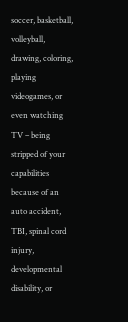soccer, basketball, volleyball, drawing, coloring, playing videogames, or even watching TV – being stripped of your capabilities because of an auto accident, TBI, spinal cord injury, developmental disability, or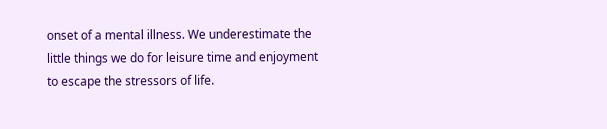onset of a mental illness. We underestimate the little things we do for leisure time and enjoyment to escape the stressors of life.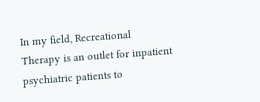In my field, Recreational Therapy is an outlet for inpatient psychiatric patients to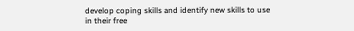develop coping skills and identify new skills to use in their free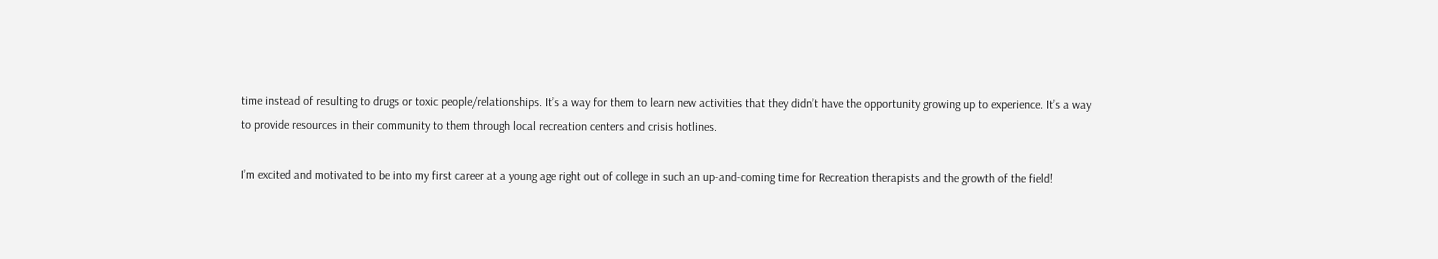time instead of resulting to drugs or toxic people/relationships. It’s a way for them to learn new activities that they didn’t have the opportunity growing up to experience. It’s a way to provide resources in their community to them through local recreation centers and crisis hotlines.

I’m excited and motivated to be into my first career at a young age right out of college in such an up-and-coming time for Recreation therapists and the growth of the field!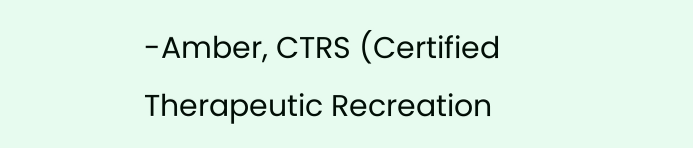-Amber, CTRS (Certified Therapeutic Recreation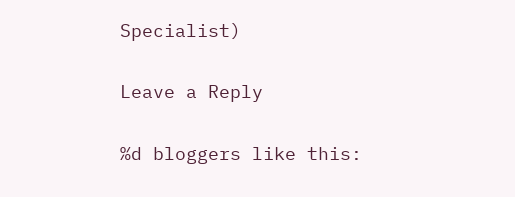Specialist)

Leave a Reply

%d bloggers like this: